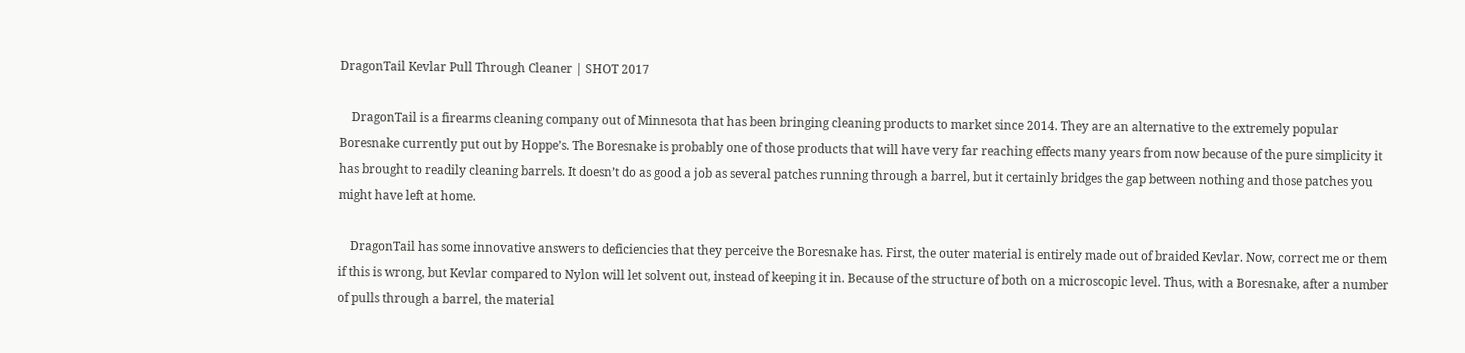DragonTail Kevlar Pull Through Cleaner | SHOT 2017

    DragonTail is a firearms cleaning company out of Minnesota that has been bringing cleaning products to market since 2014. They are an alternative to the extremely popular Boresnake currently put out by Hoppe’s. The Boresnake is probably one of those products that will have very far reaching effects many years from now because of the pure simplicity it has brought to readily cleaning barrels. It doesn’t do as good a job as several patches running through a barrel, but it certainly bridges the gap between nothing and those patches you might have left at home.

    DragonTail has some innovative answers to deficiencies that they perceive the Boresnake has. First, the outer material is entirely made out of braided Kevlar. Now, correct me or them if this is wrong, but Kevlar compared to Nylon will let solvent out, instead of keeping it in. Because of the structure of both on a microscopic level. Thus, with a Boresnake, after a number of pulls through a barrel, the material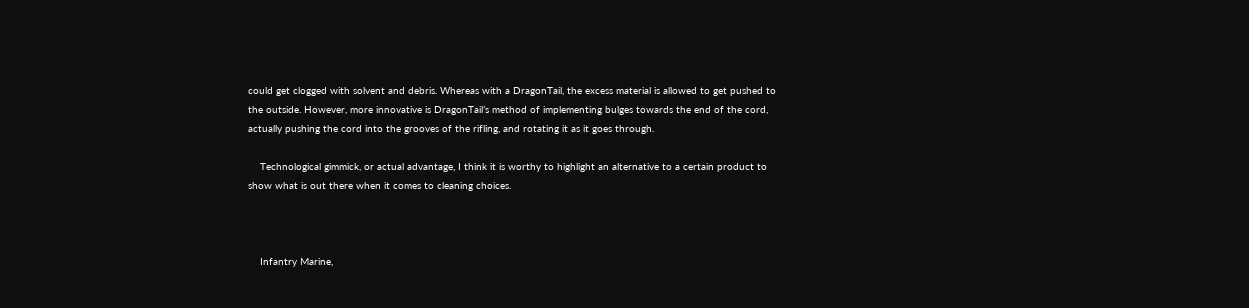could get clogged with solvent and debris. Whereas with a DragonTail, the excess material is allowed to get pushed to the outside. However, more innovative is DragonTail’s method of implementing bulges towards the end of the cord, actually pushing the cord into the grooves of the rifling, and rotating it as it goes through.

    Technological gimmick, or actual advantage, I think it is worthy to highlight an alternative to a certain product to show what is out there when it comes to cleaning choices.



    Infantry Marine,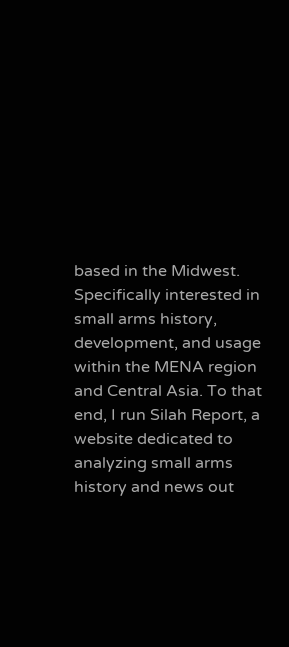based in the Midwest. Specifically interested in small arms history, development, and usage within the MENA region and Central Asia. To that end, I run Silah Report, a website dedicated to analyzing small arms history and news out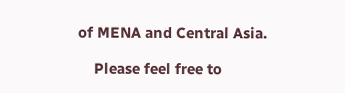of MENA and Central Asia.

    Please feel free to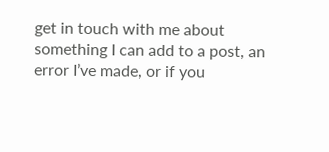get in touch with me about something I can add to a post, an error I’ve made, or if you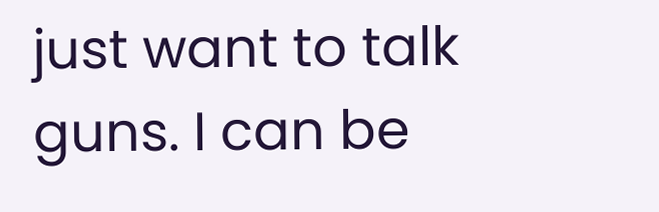just want to talk guns. I can be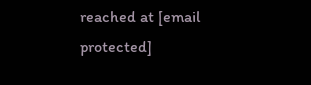reached at [email protected]